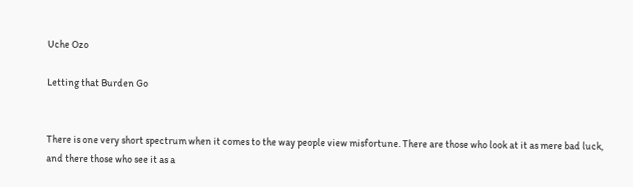Uche Ozo

Letting that Burden Go


There is one very short spectrum when it comes to the way people view misfortune. There are those who look at it as mere bad luck, and there those who see it as a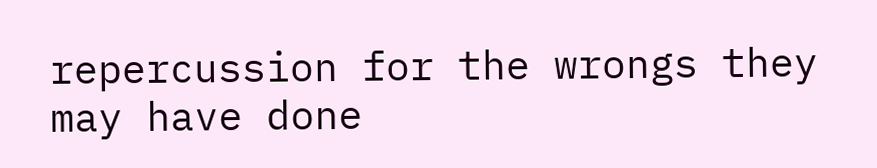repercussion for the wrongs they may have done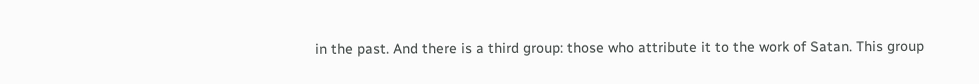in the past. And there is a third group: those who attribute it to the work of Satan. This group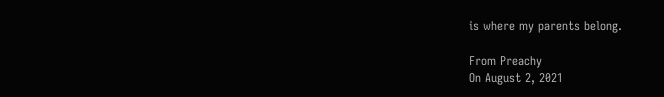is where my parents belong.

From Preachy
On August 2, 2021